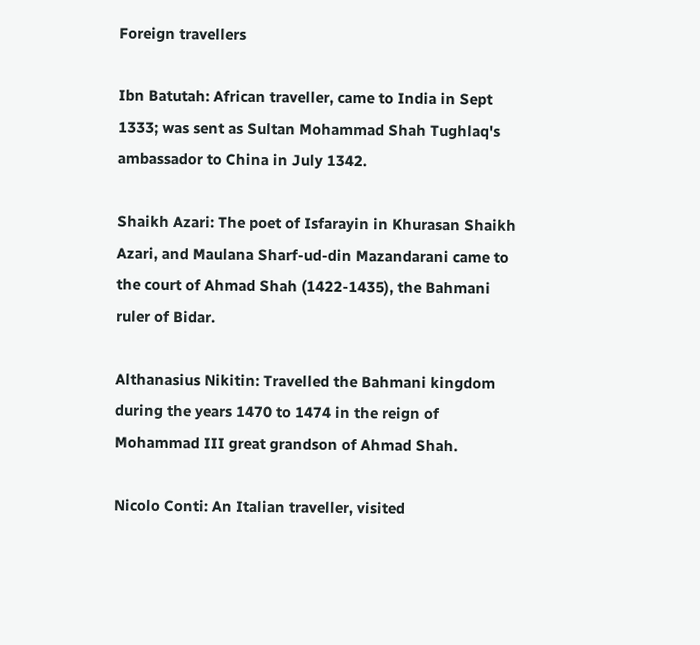Foreign travellers

Ibn Batutah: African traveller, came to India in Sept 1333; was sent as Sultan Mohammad Shah Tughlaq's ambassador to China in July 1342.

Shaikh Azari: The poet of Isfarayin in Khurasan Shaikh Azari, and Maulana Sharf-ud-din Mazandarani came to the court of Ahmad Shah (1422-1435), the Bahmani ruler of Bidar.

Althanasius Nikitin: Travelled the Bahmani kingdom during the years 1470 to 1474 in the reign of Mohammad III great grandson of Ahmad Shah.

Nicolo Conti: An Italian traveller, visited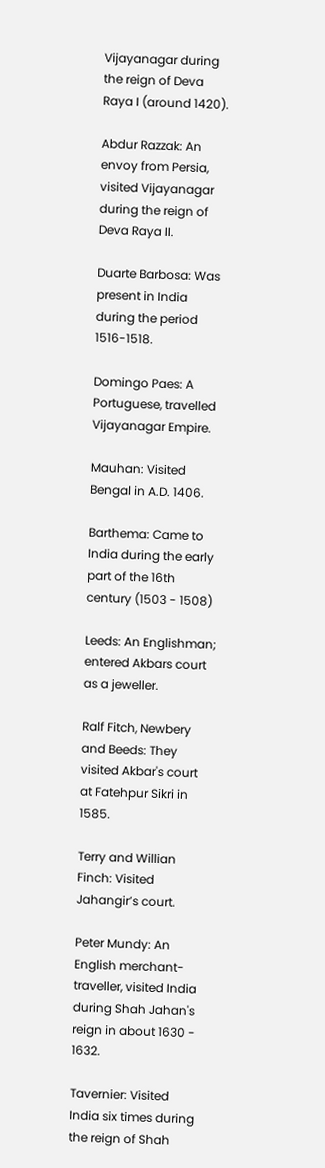Vijayanagar during the reign of Deva Raya I (around 1420).

Abdur Razzak: An envoy from Persia, visited Vijayanagar during the reign of Deva Raya II.

Duarte Barbosa: Was present in India during the period 1516-1518.

Domingo Paes: A Portuguese, travelled Vijayanagar Empire.

Mauhan: Visited Bengal in A.D. 1406.

Barthema: Came to India during the early part of the 16th century (1503 - 1508)

Leeds: An Englishman; entered Akbars court as a jeweller.

Ralf Fitch, Newbery and Beeds: They visited Akbar's court at Fatehpur Sikri in 1585.

Terry and Willian Finch: Visited Jahangir’s court.

Peter Mundy: An English merchant-traveller, visited India during Shah Jahan's reign in about 1630 - 1632.

Tavernier: Visited India six times during the reign of Shah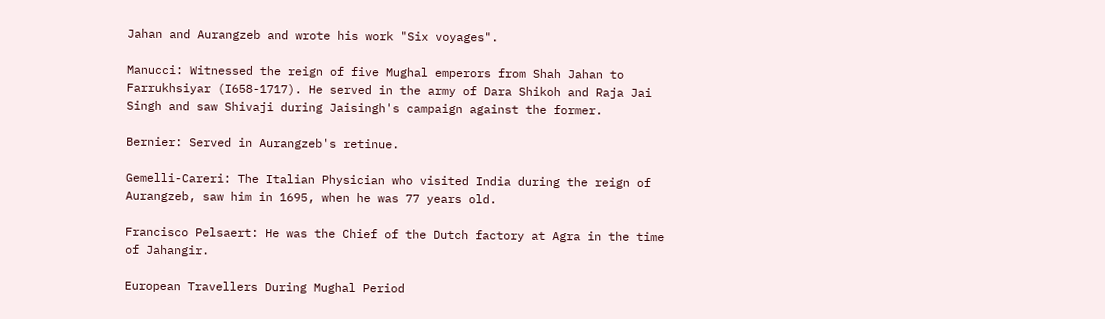Jahan and Aurangzeb and wrote his work "Six voyages".

Manucci: Witnessed the reign of five Mughal emperors from Shah Jahan to Farrukhsiyar (I658-1717). He served in the army of Dara Shikoh and Raja Jai Singh and saw Shivaji during Jaisingh's campaign against the former.

Bernier: Served in Aurangzeb's retinue.

Gemelli-Careri: The Italian Physician who visited India during the reign of Aurangzeb, saw him in 1695, when he was 77 years old.

Francisco Pelsaert: He was the Chief of the Dutch factory at Agra in the time of Jahangir.

European Travellers During Mughal Period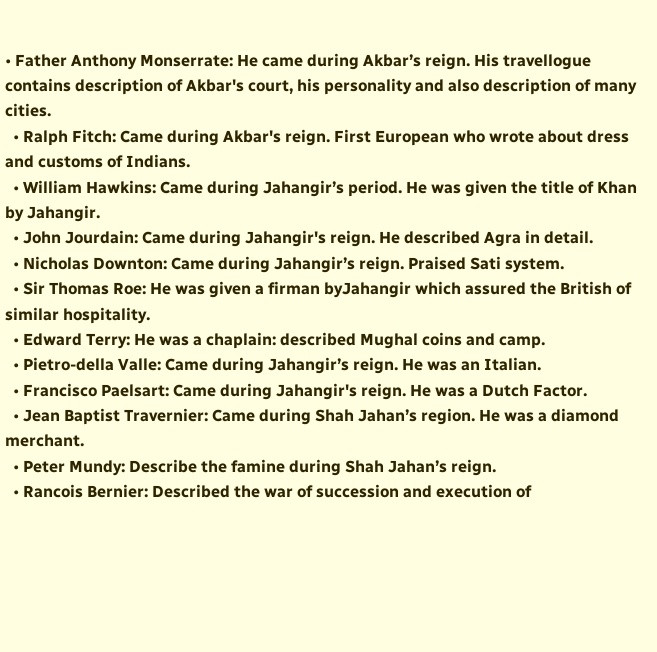• Father Anthony Monserrate: He came during Akbar’s reign. His travellogue contains description of Akbar's court, his personality and also description of many cities.
  • Ralph Fitch: Came during Akbar's reign. First European who wrote about dress and customs of Indians.
  • William Hawkins: Came during Jahangir’s period. He was given the title of Khan by Jahangir.
  • John Jourdain: Came during Jahangir's reign. He described Agra in detail.
  • Nicholas Downton: Came during Jahangir’s reign. Praised Sati system.
  • Sir Thomas Roe: He was given a firman byJahangir which assured the British of similar hospitality.
  • Edward Terry: He was a chaplain: described Mughal coins and camp.
  • Pietro-della Valle: Came during Jahangir’s reign. He was an Italian.
  • Francisco Paelsart: Came during Jahangir's reign. He was a Dutch Factor.
  • Jean Baptist Travernier: Came during Shah Jahan’s region. He was a diamond merchant.
  • Peter Mundy: Describe the famine during Shah Jahan’s reign.
  • Rancois Bernier: Described the war of succession and execution of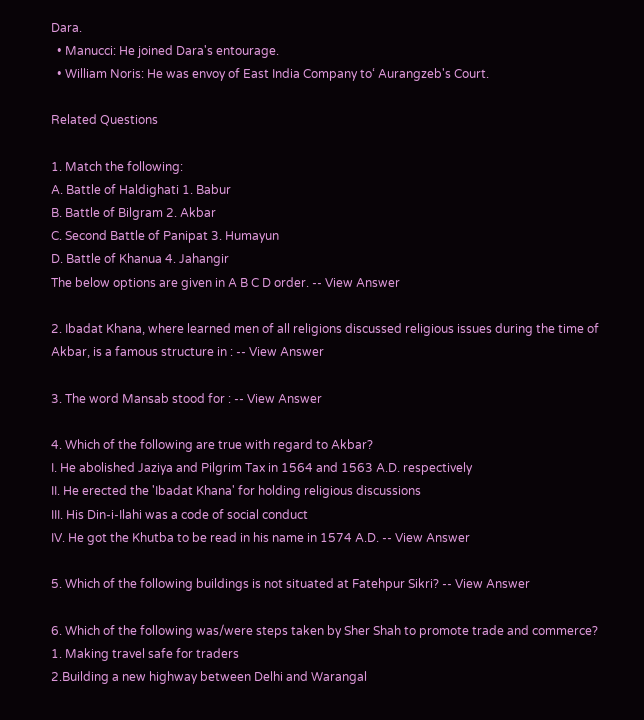Dara.
  • Manucci: He joined Dara's entourage.
  • William Noris: He was envoy of East India Company to‘ Aurangzeb's Court.

Related Questions

1. Match the following:
A. Battle of Haldighati 1. Babur
B. Battle of Bilgram 2. Akbar
C. Second Battle of Panipat 3. Humayun
D. Battle of Khanua 4. Jahangir
The below options are given in A B C D order. -- View Answer

2. Ibadat Khana, where learned men of all religions discussed religious issues during the time of Akbar, is a famous structure in : -- View Answer

3. The word Mansab stood for : -- View Answer

4. Which of the following are true with regard to Akbar?
I. He abolished Jaziya and Pilgrim Tax in 1564 and 1563 A.D. respectively
II. He erected the 'Ibadat Khana' for holding religious discussions
III. His Din-i-Ilahi was a code of social conduct
IV. He got the Khutba to be read in his name in 1574 A.D. -- View Answer

5. Which of the following buildings is not situated at Fatehpur Sikri? -- View Answer

6. Which of the following was/were steps taken by Sher Shah to promote trade and commerce?
1. Making travel safe for traders
2.Building a new highway between Delhi and Warangal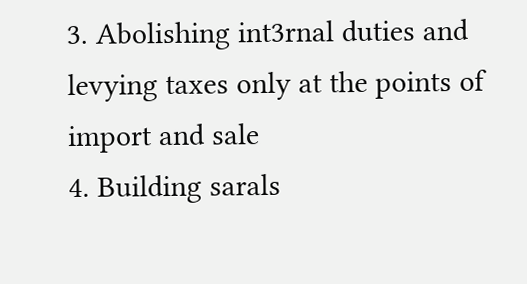3. Abolishing int3rnal duties and levying taxes only at the points of import and sale
4. Building sarals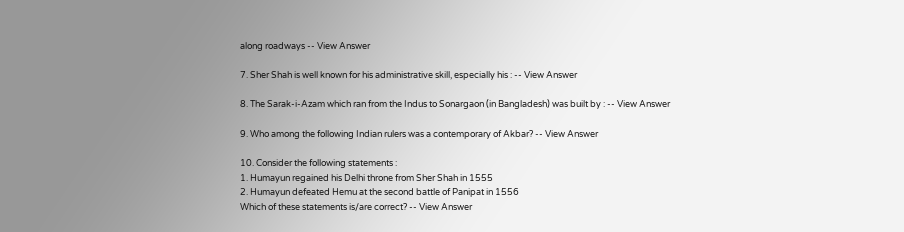along roadways -- View Answer

7. Sher Shah is well known for his administrative skill, especially his : -- View Answer

8. The Sarak-i-Azam which ran from the Indus to Sonargaon (in Bangladesh) was built by : -- View Answer

9. Who among the following Indian rulers was a contemporary of Akbar? -- View Answer

10. Consider the following statements :
1. Humayun regained his Delhi throne from Sher Shah in 1555
2. Humayun defeated Hemu at the second battle of Panipat in 1556
Which of these statements is/are correct? -- View Answer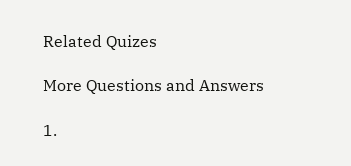Related Quizes

More Questions and Answers

1.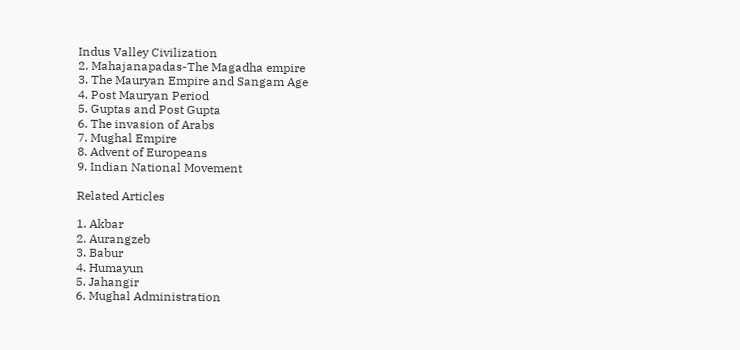Indus Valley Civilization
2. Mahajanapadas-The Magadha empire
3. The Mauryan Empire and Sangam Age
4. Post Mauryan Period
5. Guptas and Post Gupta
6. The invasion of Arabs
7. Mughal Empire
8. Advent of Europeans
9. Indian National Movement

Related Articles

1. Akbar
2. Aurangzeb
3. Babur
4. Humayun
5. Jahangir
6. Mughal Administration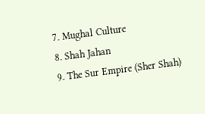7. Mughal Culture
8. Shah Jahan
9. The Sur Empire (Sher Shah)